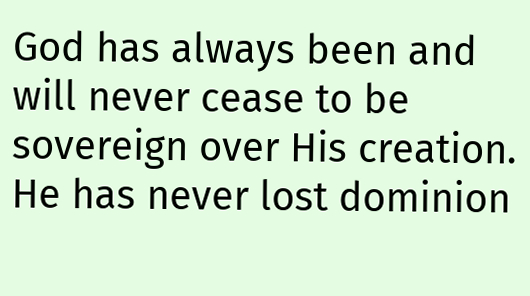God has always been and will never cease to be sovereign over His creation. He has never lost dominion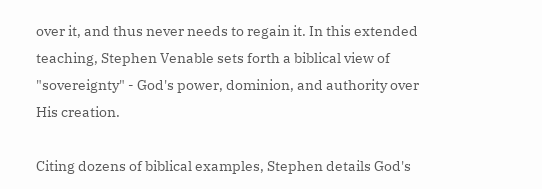over it, and thus never needs to regain it. In this extended teaching, Stephen Venable sets forth a biblical view of "sovereignty" - God's power, dominion, and authority over His creation.

Citing dozens of biblical examples, Stephen details God's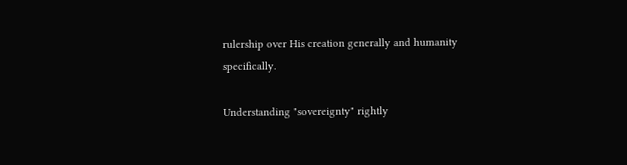rulership over His creation generally and humanity specifically.

Understanding "sovereignty" rightly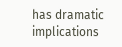has dramatic implications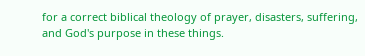for a correct biblical theology of prayer, disasters, suffering, and God's purpose in these things.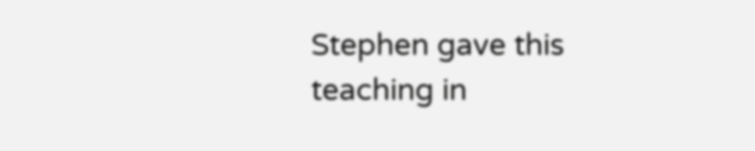Stephen gave this teaching in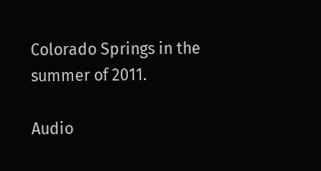Colorado Springs in the summer of 2011.

Audio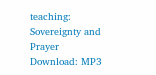teaching: Sovereignty and Prayer
Download: MP3